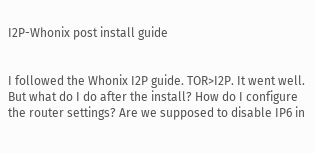I2P-Whonix post install guide


I followed the Whonix I2P guide. TOR>I2P. It went well. But what do I do after the install? How do I configure the router settings? Are we supposed to disable IP6 in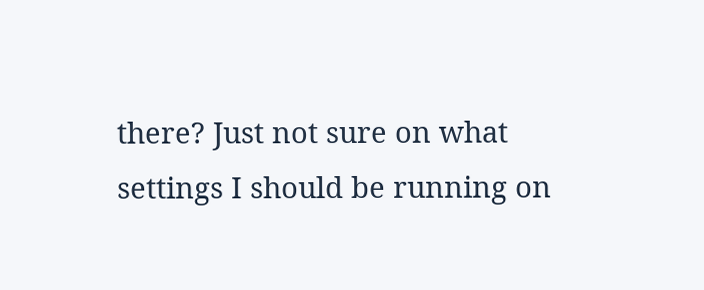there? Just not sure on what settings I should be running on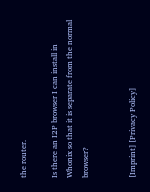the router.

Is there an I2P browser I can install in Whonix so that it is separate from the normal browser?


[Imprint] [Privacy Policy]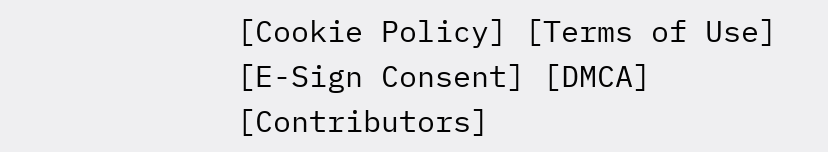[Cookie Policy] [Terms of Use] [E-Sign Consent] [DMCA] [Contributors]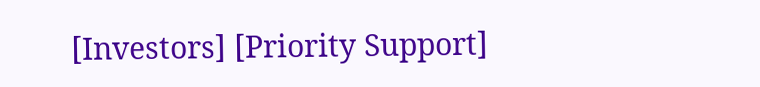[Investors] [Priority Support]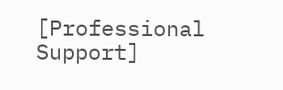[Professional Support]